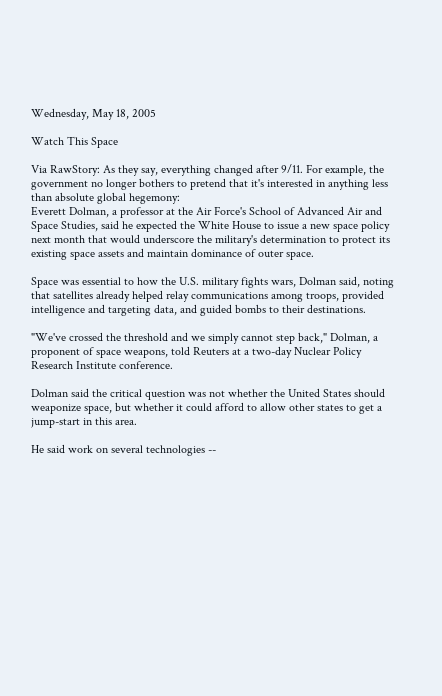Wednesday, May 18, 2005

Watch This Space

Via RawStory: As they say, everything changed after 9/11. For example, the government no longer bothers to pretend that it's interested in anything less than absolute global hegemony:
Everett Dolman, a professor at the Air Force's School of Advanced Air and Space Studies, said he expected the White House to issue a new space policy next month that would underscore the military's determination to protect its existing space assets and maintain dominance of outer space.

Space was essential to how the U.S. military fights wars, Dolman said, noting that satellites already helped relay communications among troops, provided intelligence and targeting data, and guided bombs to their destinations.

"We've crossed the threshold and we simply cannot step back," Dolman, a proponent of space weapons, told Reuters at a two-day Nuclear Policy Research Institute conference.

Dolman said the critical question was not whether the United States should weaponize space, but whether it could afford to allow other states to get a jump-start in this area.

He said work on several technologies --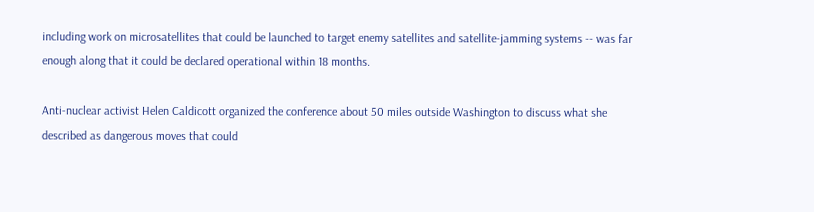including work on microsatellites that could be launched to target enemy satellites and satellite-jamming systems -- was far enough along that it could be declared operational within 18 months.

Anti-nuclear activist Helen Caldicott organized the conference about 50 miles outside Washington to discuss what she described as dangerous moves that could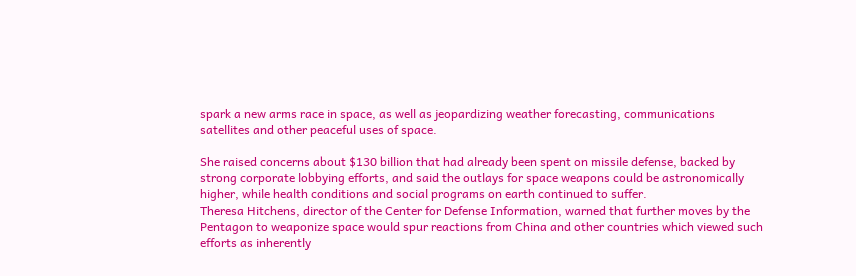spark a new arms race in space, as well as jeopardizing weather forecasting, communications satellites and other peaceful uses of space.

She raised concerns about $130 billion that had already been spent on missile defense, backed by strong corporate lobbying efforts, and said the outlays for space weapons could be astronomically higher, while health conditions and social programs on earth continued to suffer.
Theresa Hitchens, director of the Center for Defense Information, warned that further moves by the Pentagon to weaponize space would spur reactions from China and other countries which viewed such efforts as inherently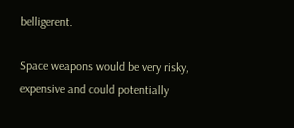belligerent.

Space weapons would be very risky, expensive and could potentially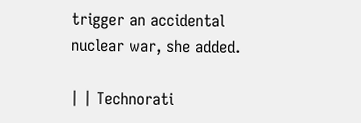trigger an accidental nuclear war, she added.

| | Technorati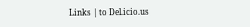Links | to Del.icio.us